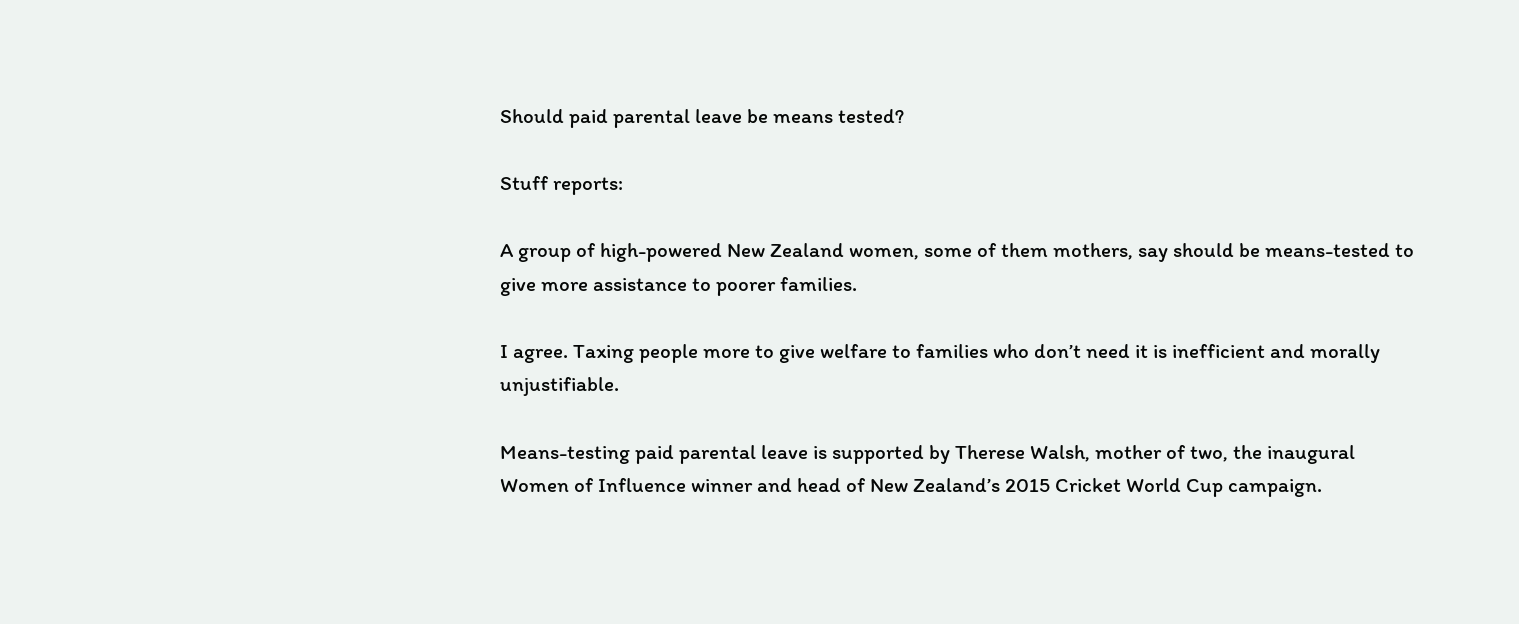Should paid parental leave be means tested?

Stuff reports:

A group of high-powered New Zealand women, some of them mothers, say should be means-tested to give more assistance to poorer families.

I agree. Taxing people more to give welfare to families who don’t need it is inefficient and morally unjustifiable.

Means-testing paid parental leave is supported by Therese Walsh, mother of two, the inaugural Women of Influence winner and head of New Zealand’s 2015 Cricket World Cup campaign.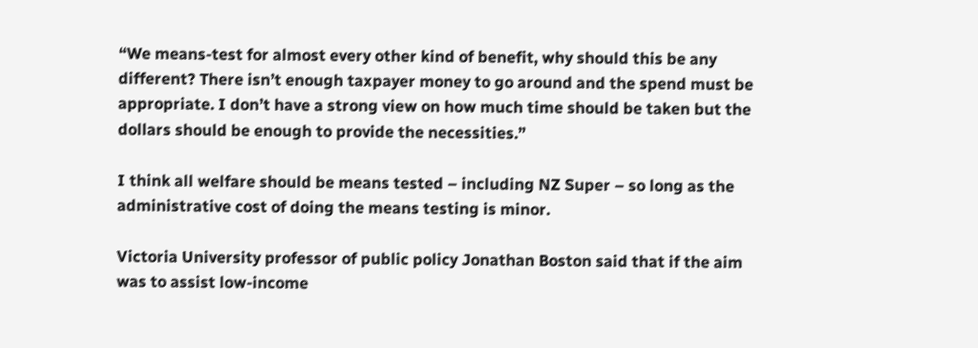“We means-test for almost every other kind of benefit, why should this be any different? There isn’t enough taxpayer money to go around and the spend must be appropriate. I don’t have a strong view on how much time should be taken but the dollars should be enough to provide the necessities.”

I think all welfare should be means tested – including NZ Super – so long as the administrative cost of doing the means testing is minor.

Victoria University professor of public policy Jonathan Boston said that if the aim was to assist low-income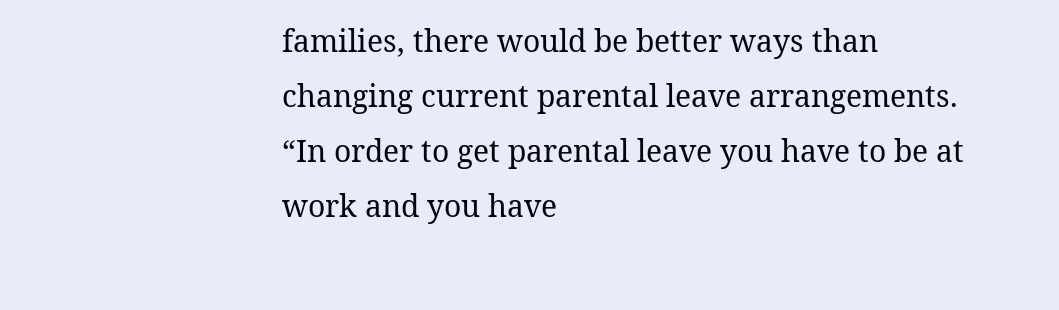families, there would be better ways than changing current parental leave arrangements. “In order to get parental leave you have to be at work and you have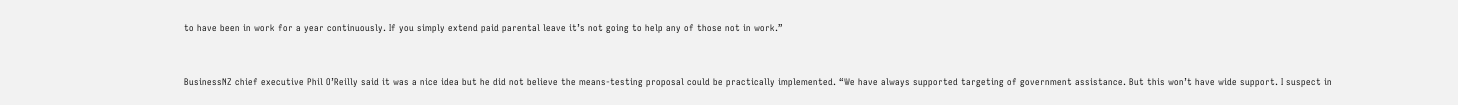to have been in work for a year continuously. If you simply extend paid parental leave it’s not going to help any of those not in work.”


BusinessNZ chief executive Phil O’Reilly said it was a nice idea but he did not believe the means-testing proposal could be practically implemented. “We have always supported targeting of government assistance. But this won’t have wide support. I suspect in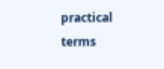practical terms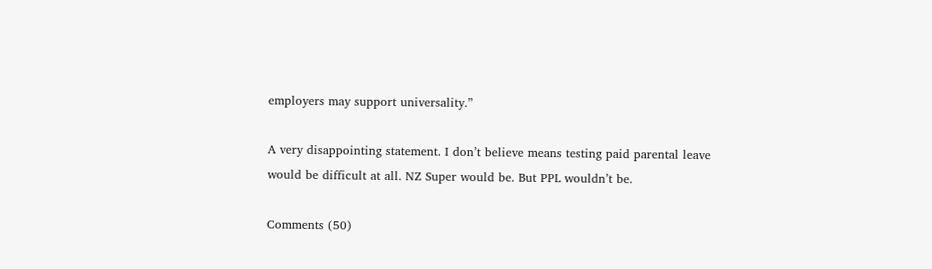employers may support universality.”

A very disappointing statement. I don’t believe means testing paid parental leave would be difficult at all. NZ Super would be. But PPL wouldn’t be.

Comments (50)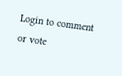Login to comment or vote